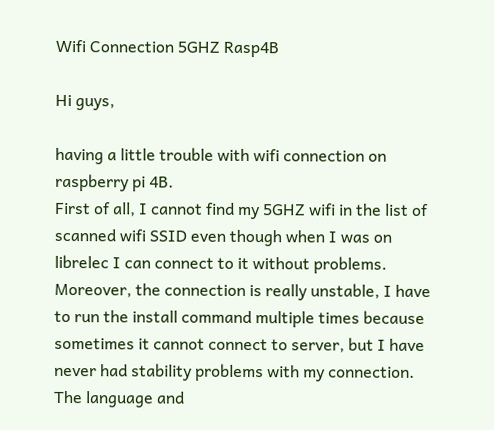Wifi Connection 5GHZ Rasp4B

Hi guys,

having a little trouble with wifi connection on raspberry pi 4B.
First of all, I cannot find my 5GHZ wifi in the list of scanned wifi SSID even though when I was on librelec I can connect to it without problems.
Moreover, the connection is really unstable, I have to run the install command multiple times because sometimes it cannot connect to server, but I have never had stability problems with my connection.
The language and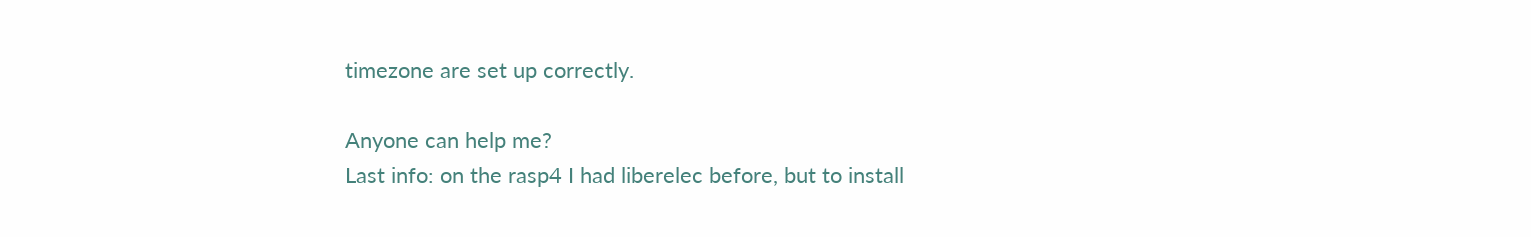timezone are set up correctly.

Anyone can help me?
Last info: on the rasp4 I had liberelec before, but to install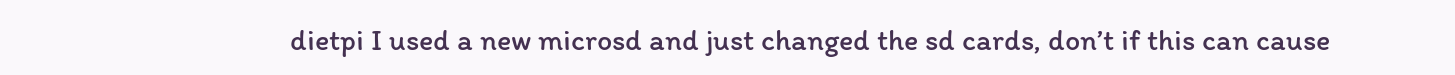dietpi I used a new microsd and just changed the sd cards, don’t if this can cause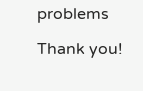problems

Thank you!